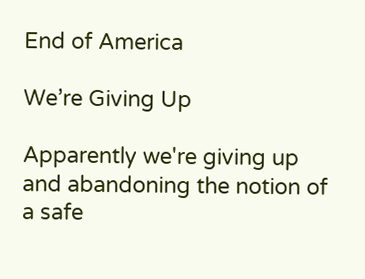End of America

We’re Giving Up

Apparently we're giving up and abandoning the notion of a safe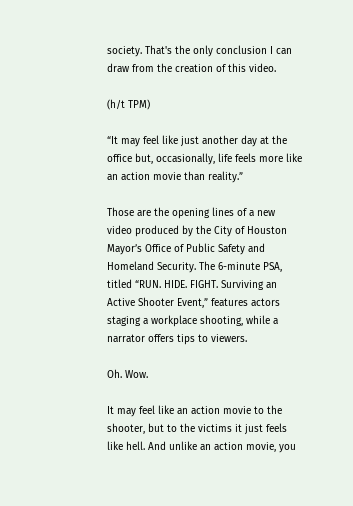society. That's the only conclusion I can draw from the creation of this video.

(h/t TPM)

“It may feel like just another day at the office but, occasionally, life feels more like an action movie than reality.”

Those are the opening lines of a new video produced by the City of Houston Mayor’s Office of Public Safety and Homeland Security. The 6-minute PSA, titled “RUN. HIDE. FIGHT. Surviving an Active Shooter Event,” features actors staging a workplace shooting, while a narrator offers tips to viewers.

Oh. Wow.

It may feel like an action movie to the shooter, but to the victims it just feels like hell. And unlike an action movie, you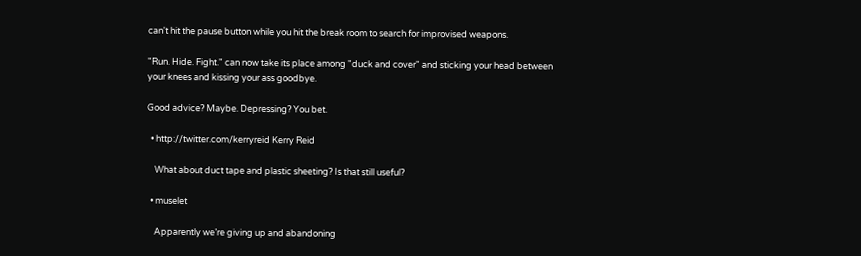can't hit the pause button while you hit the break room to search for improvised weapons.

"Run. Hide. Fight." can now take its place among "duck and cover" and sticking your head between your knees and kissing your ass goodbye.

Good advice? Maybe. Depressing? You bet.

  • http://twitter.com/kerryreid Kerry Reid

    What about duct tape and plastic sheeting? Is that still useful?

  • muselet

    Apparently we’re giving up and abandoning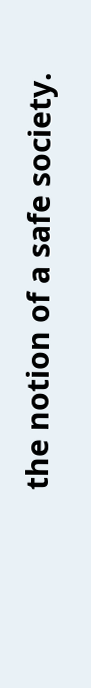the notion of a safe society.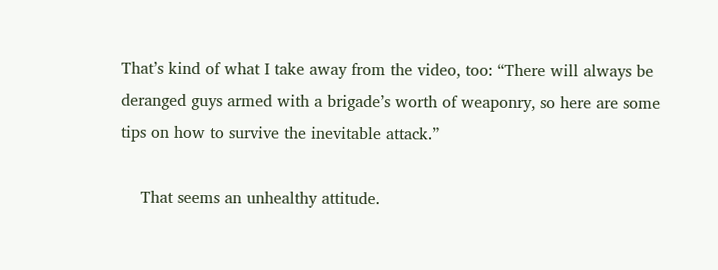That’s kind of what I take away from the video, too: “There will always be deranged guys armed with a brigade’s worth of weaponry, so here are some tips on how to survive the inevitable attack.”

    That seems an unhealthy attitude.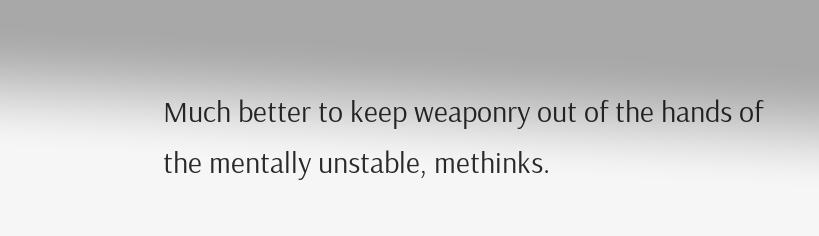Much better to keep weaponry out of the hands of the mentally unstable, methinks.